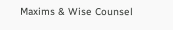Maxims & Wise Counsel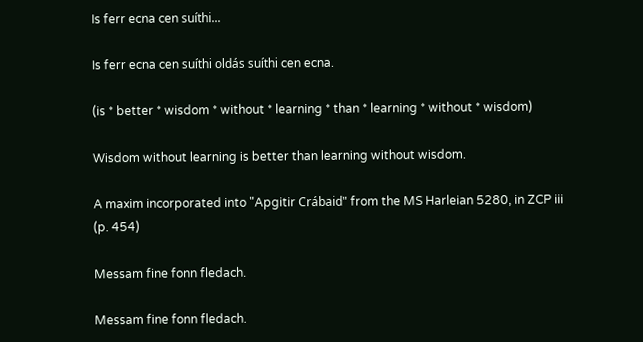Is ferr ecna cen suíthi...

Is ferr ecna cen suíthi oldás suíthi cen ecna.

(is * better * wisdom * without * learning * than * learning * without * wisdom)

Wisdom without learning is better than learning without wisdom.

A maxim incorporated into "Apgitir Crábaid" from the MS Harleian 5280, in ZCP iii (p. 454)

Messam fine fonn fledach.

Messam fine fonn fledach.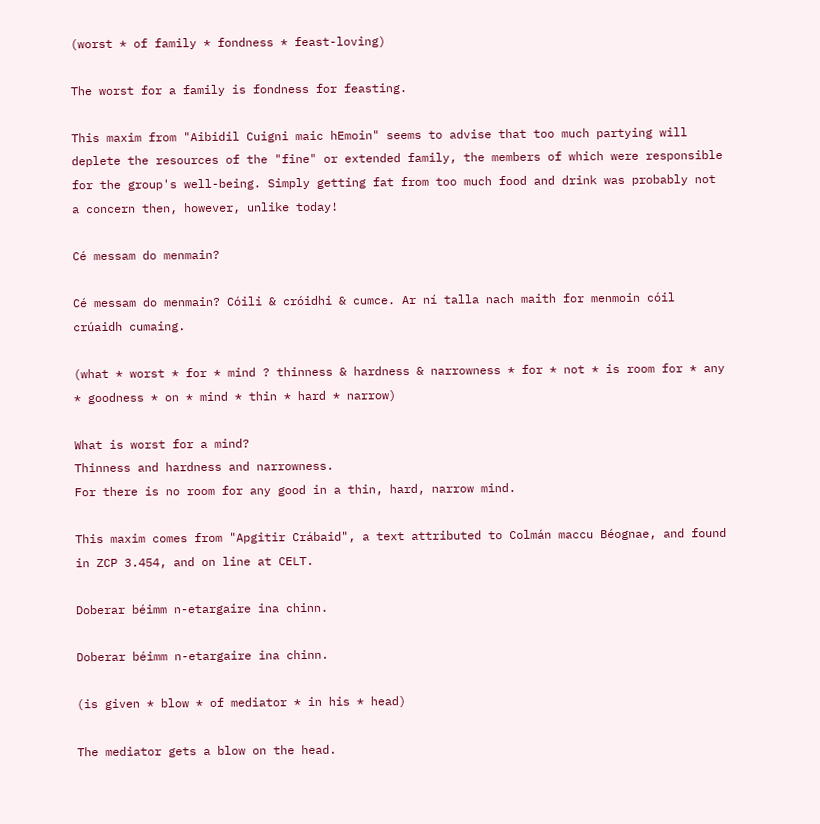(worst * of family * fondness * feast-loving)

The worst for a family is fondness for feasting.

This maxim from "Aibidil Cuigni maic hEmoin" seems to advise that too much partying will deplete the resources of the "fine" or extended family, the members of which were responsible for the group's well-being. Simply getting fat from too much food and drink was probably not a concern then, however, unlike today!

Cé messam do menmain?

Cé messam do menmain? Cóili & cróidhi & cumce. Ar ní talla nach maith for menmoin cóil crúaidh cumaing.

(what * worst * for * mind ? thinness & hardness & narrowness * for * not * is room for * any * goodness * on * mind * thin * hard * narrow)

What is worst for a mind?
Thinness and hardness and narrowness.
For there is no room for any good in a thin, hard, narrow mind.

This maxim comes from "Apgitir Crábaid", a text attributed to Colmán maccu Béognae, and found in ZCP 3.454, and on line at CELT.

Doberar béimm n-etargaire ina chinn.

Doberar béimm n-etargaire ina chinn.

(is given * blow * of mediator * in his * head)

The mediator gets a blow on the head.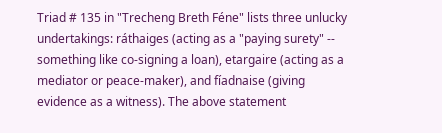Triad # 135 in "Trecheng Breth Féne" lists three unlucky undertakings: ráthaiges (acting as a "paying surety" -- something like co-signing a loan), etargaire (acting as a mediator or peace-maker), and fíadnaise (giving evidence as a witness). The above statement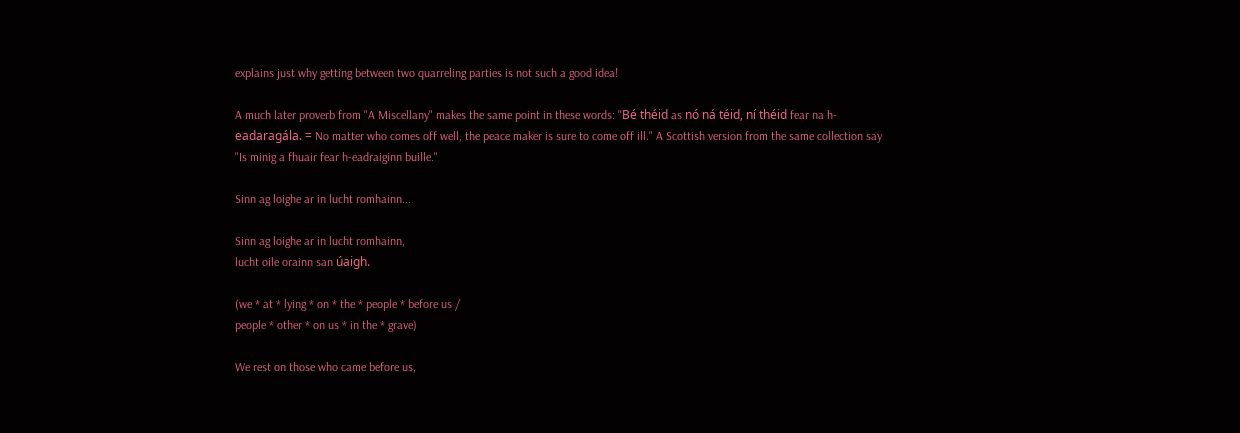explains just why getting between two quarreling parties is not such a good idea!

A much later proverb from "A Miscellany" makes the same point in these words: "Bé théid as nó ná téid, ní théid fear na h-eadaragála. = No matter who comes off well, the peace maker is sure to come off ill." A Scottish version from the same collection say "Is minig a fhuair fear h-eadraiginn buille."

Sinn ag loighe ar in lucht romhainn...

Sinn ag loighe ar in lucht romhainn,
lucht oile orainn san úaigh.

(we * at * lying * on * the * people * before us /
people * other * on us * in the * grave)

We rest on those who came before us,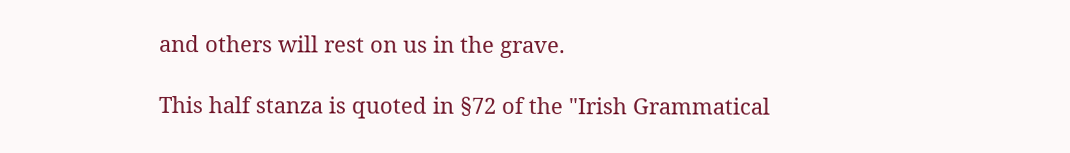and others will rest on us in the grave.

This half stanza is quoted in §72 of the "Irish Grammatical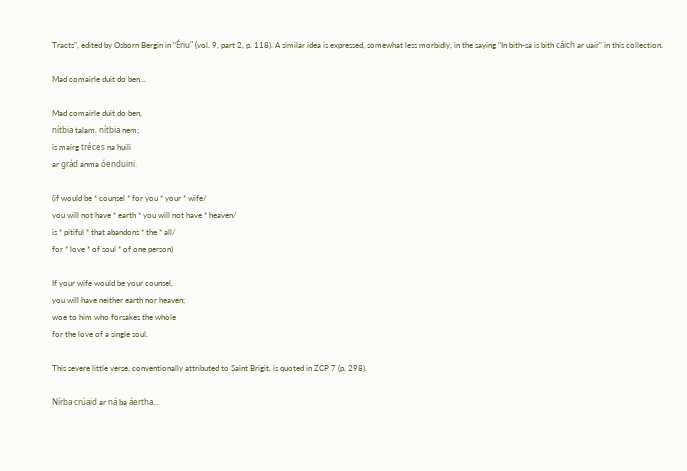Tracts", edited by Osborn Bergin in "Ériu" (vol. 9, part 2, p. 118). A similar idea is expressed, somewhat less morbidly, in the saying "In bith-sa is bith cáich ar uair" in this collection.

Mad comairle duit do ben...

Mad comairle duit do ben,
nítbia talam, nítbia nem;
is mairg tréces na huili
ar grád anma óenduini.

(if would be * counsel * for you * your * wife/
you will not have * earth * you will not have * heaven/
is * pitiful * that abandons * the * all/
for * love * of soul * of one person)

If your wife would be your counsel,
you will have neither earth nor heaven;
woe to him who forsakes the whole
for the love of a single soul.

This severe little verse, conventionally attributed to Saint Brigit, is quoted in ZCP 7 (p. 298).

Nírba crúaid ar ná ba áertha...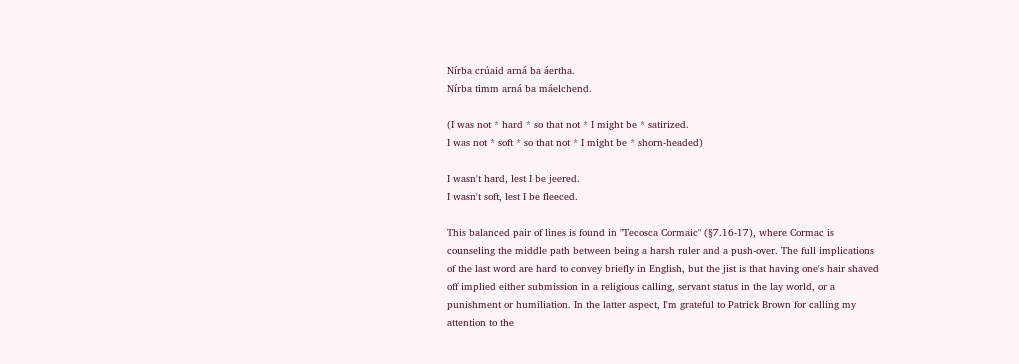Nírba crúaid arná ba áertha.
Nírba timm arná ba máelchend.

(I was not * hard * so that not * I might be * satirized.
I was not * soft * so that not * I might be * shorn-headed)

I wasn't hard, lest I be jeered.
I wasn't soft, lest I be fleeced.

This balanced pair of lines is found in "Tecosca Cormaic" (§7.16-17), where Cormac is counseling the middle path between being a harsh ruler and a push-over. The full implications of the last word are hard to convey briefly in English, but the jist is that having one's hair shaved off implied either submission in a religious calling, servant status in the lay world, or a punishment or humiliation. In the latter aspect, I'm grateful to Patrick Brown for calling my attention to the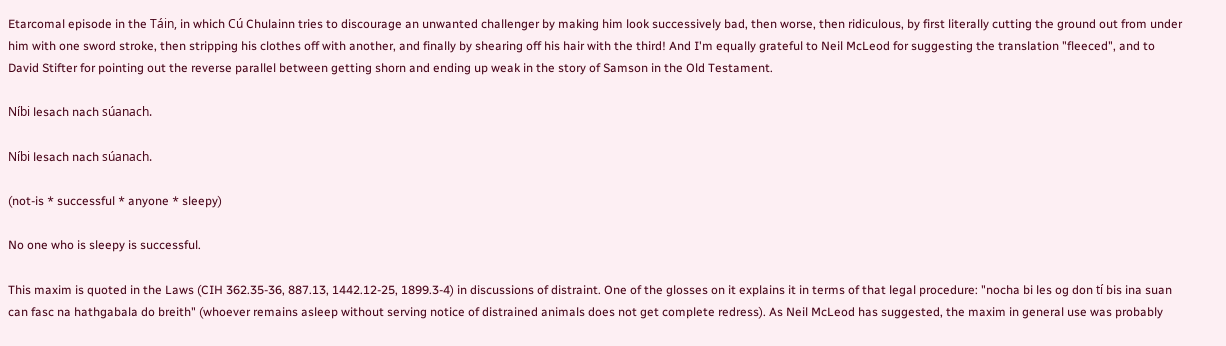Etarcomal episode in the Táin, in which Cú Chulainn tries to discourage an unwanted challenger by making him look successively bad, then worse, then ridiculous, by first literally cutting the ground out from under him with one sword stroke, then stripping his clothes off with another, and finally by shearing off his hair with the third! And I'm equally grateful to Neil McLeod for suggesting the translation "fleeced", and to David Stifter for pointing out the reverse parallel between getting shorn and ending up weak in the story of Samson in the Old Testament.

Níbi lesach nach súanach.

Níbi lesach nach súanach.

(not-is * successful * anyone * sleepy)

No one who is sleepy is successful.

This maxim is quoted in the Laws (CIH 362.35-36, 887.13, 1442.12-25, 1899.3-4) in discussions of distraint. One of the glosses on it explains it in terms of that legal procedure: "nocha bi les og don tí bis ina suan can fasc na hathgabala do breith" (whoever remains asleep without serving notice of distrained animals does not get complete redress). As Neil McLeod has suggested, the maxim in general use was probably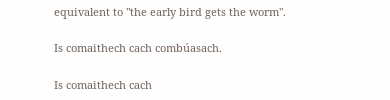equivalent to "the early bird gets the worm".

Is comaithech cach combúasach.

Is comaithech cach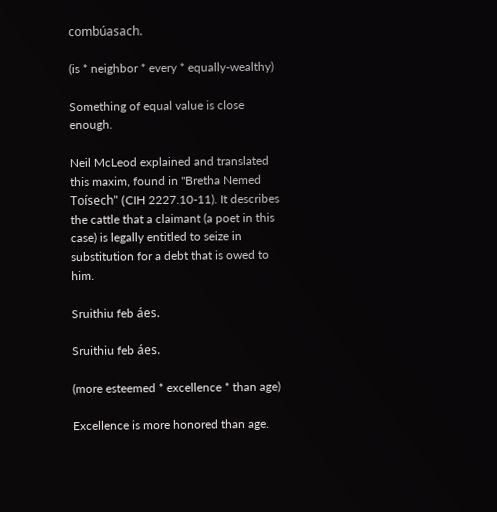combúasach.

(is * neighbor * every * equally-wealthy)

Something of equal value is close enough.

Neil McLeod explained and translated this maxim, found in "Bretha Nemed Toísech" (CIH 2227.10-11). It describes the cattle that a claimant (a poet in this case) is legally entitled to seize in substitution for a debt that is owed to him.

Sruithiu feb áes.

Sruithiu feb áes.

(more esteemed * excellence * than age)

Excellence is more honored than age.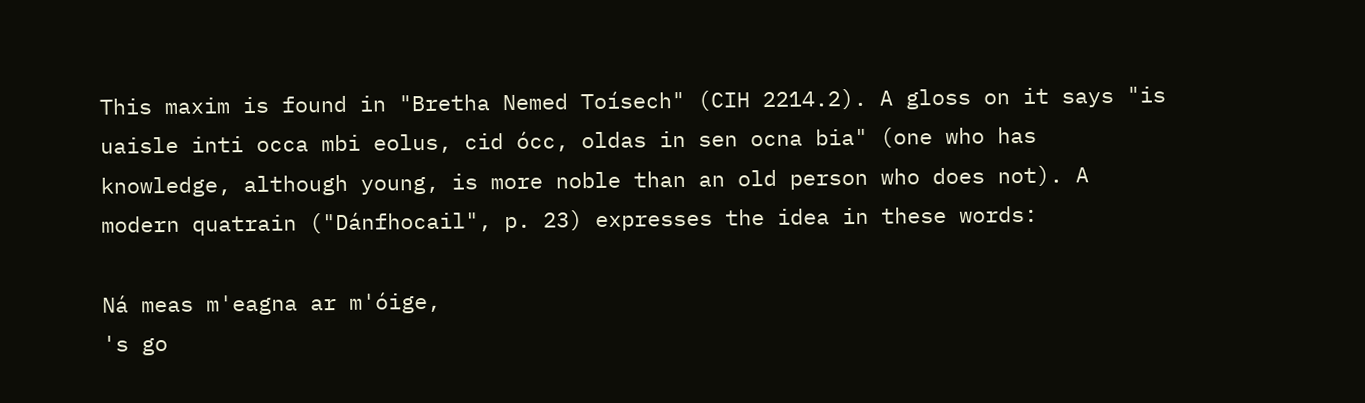This maxim is found in "Bretha Nemed Toísech" (CIH 2214.2). A gloss on it says "is uaisle inti occa mbi eolus, cid ócc, oldas in sen ocna bia" (one who has knowledge, although young, is more noble than an old person who does not). A modern quatrain ("Dánfhocail", p. 23) expresses the idea in these words:

Ná meas m'eagna ar m'óige,
's go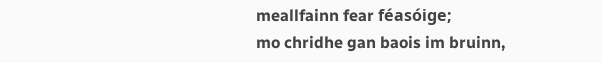meallfainn fear féasóige;
mo chridhe gan baois im bruinn,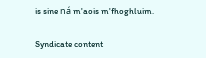is sine ná m'aois m'fhoghluim.

Syndicate content